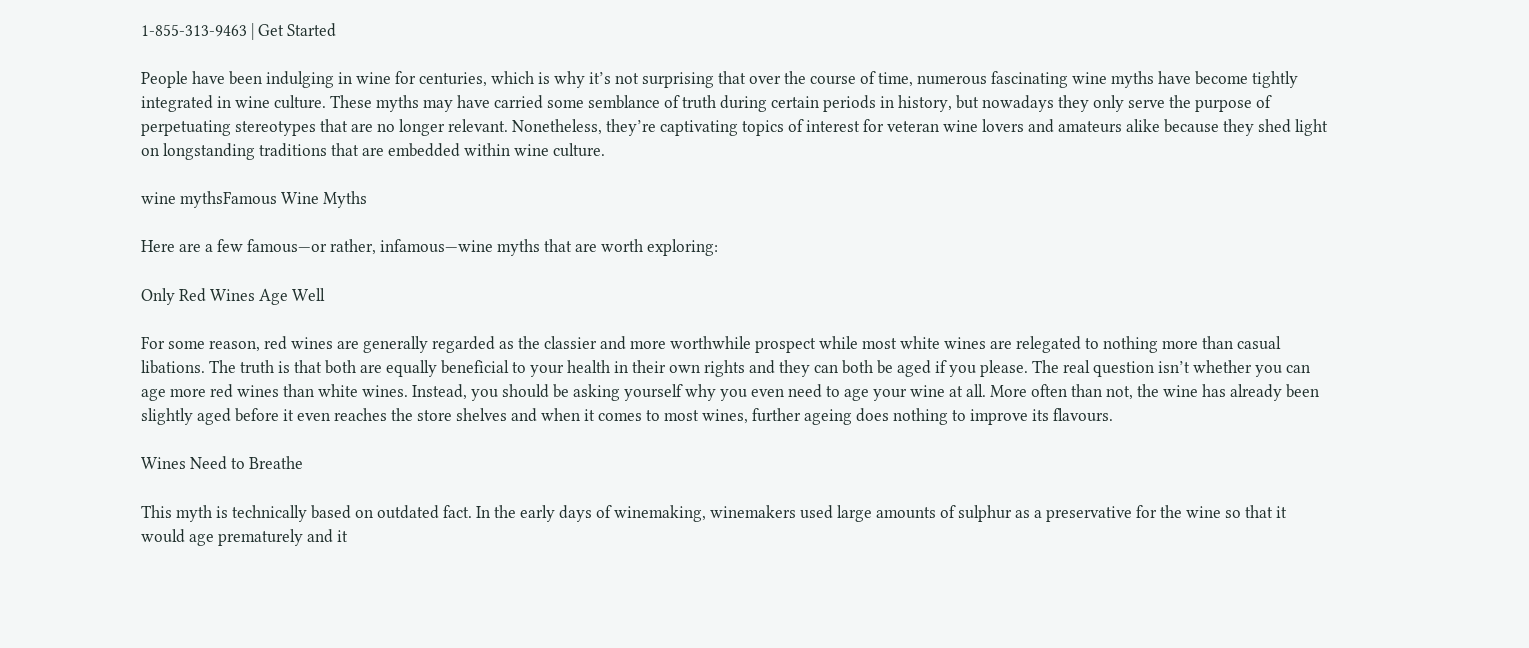1-855-313-9463 | Get Started

People have been indulging in wine for centuries, which is why it’s not surprising that over the course of time, numerous fascinating wine myths have become tightly integrated in wine culture. These myths may have carried some semblance of truth during certain periods in history, but nowadays they only serve the purpose of perpetuating stereotypes that are no longer relevant. Nonetheless, they’re captivating topics of interest for veteran wine lovers and amateurs alike because they shed light on longstanding traditions that are embedded within wine culture.

wine mythsFamous Wine Myths

Here are a few famous—or rather, infamous—wine myths that are worth exploring:

Only Red Wines Age Well

For some reason, red wines are generally regarded as the classier and more worthwhile prospect while most white wines are relegated to nothing more than casual libations. The truth is that both are equally beneficial to your health in their own rights and they can both be aged if you please. The real question isn’t whether you can age more red wines than white wines. Instead, you should be asking yourself why you even need to age your wine at all. More often than not, the wine has already been slightly aged before it even reaches the store shelves and when it comes to most wines, further ageing does nothing to improve its flavours.

Wines Need to Breathe

This myth is technically based on outdated fact. In the early days of winemaking, winemakers used large amounts of sulphur as a preservative for the wine so that it would age prematurely and it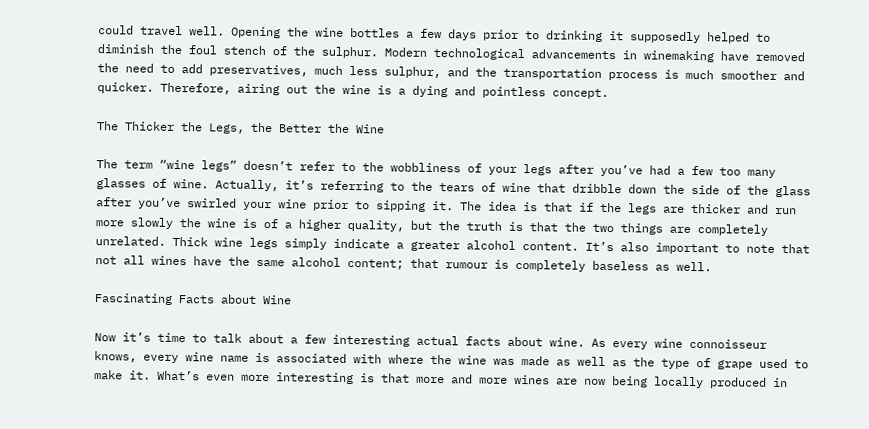could travel well. Opening the wine bottles a few days prior to drinking it supposedly helped to diminish the foul stench of the sulphur. Modern technological advancements in winemaking have removed the need to add preservatives, much less sulphur, and the transportation process is much smoother and quicker. Therefore, airing out the wine is a dying and pointless concept.

The Thicker the Legs, the Better the Wine

The term “wine legs” doesn’t refer to the wobbliness of your legs after you’ve had a few too many glasses of wine. Actually, it’s referring to the tears of wine that dribble down the side of the glass after you’ve swirled your wine prior to sipping it. The idea is that if the legs are thicker and run more slowly the wine is of a higher quality, but the truth is that the two things are completely unrelated. Thick wine legs simply indicate a greater alcohol content. It’s also important to note that not all wines have the same alcohol content; that rumour is completely baseless as well.

Fascinating Facts about Wine

Now it’s time to talk about a few interesting actual facts about wine. As every wine connoisseur knows, every wine name is associated with where the wine was made as well as the type of grape used to make it. What’s even more interesting is that more and more wines are now being locally produced in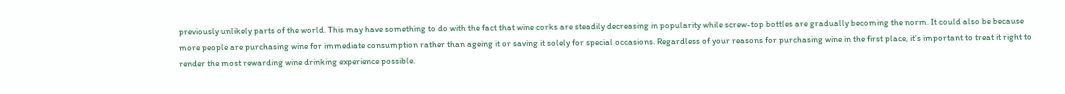previously unlikely parts of the world. This may have something to do with the fact that wine corks are steadily decreasing in popularity while screw-top bottles are gradually becoming the norm. It could also be because more people are purchasing wine for immediate consumption rather than ageing it or saving it solely for special occasions. Regardless of your reasons for purchasing wine in the first place, it’s important to treat it right to render the most rewarding wine drinking experience possible.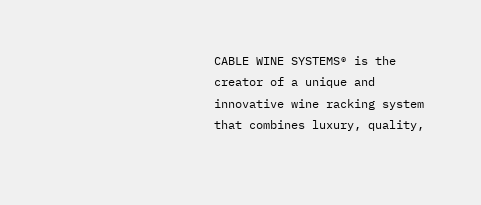CABLE WINE SYSTEMS® is the creator of a unique and innovative wine racking system that combines luxury, quality,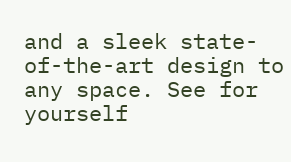and a sleek state-of-the-art design to any space. See for yourself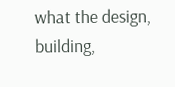what the design, building,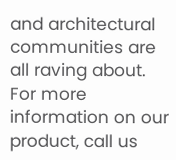and architectural communities are all raving about. For more information on our product, call us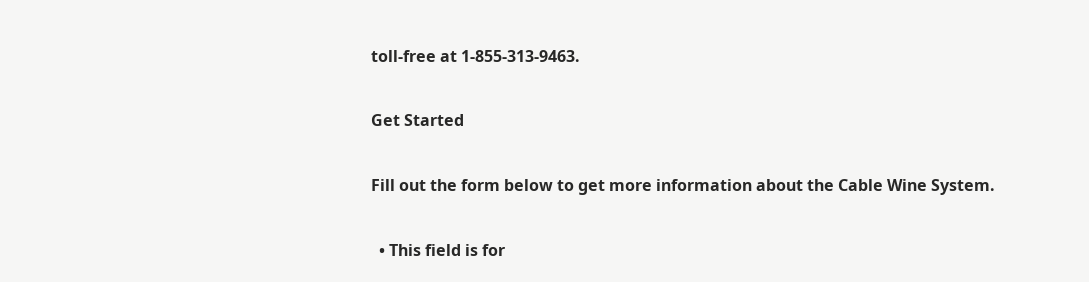toll-free at 1-855-313-9463.

Get Started

Fill out the form below to get more information about the Cable Wine System.

  • This field is for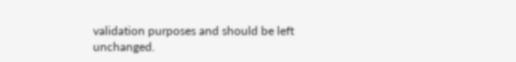validation purposes and should be left unchanged.